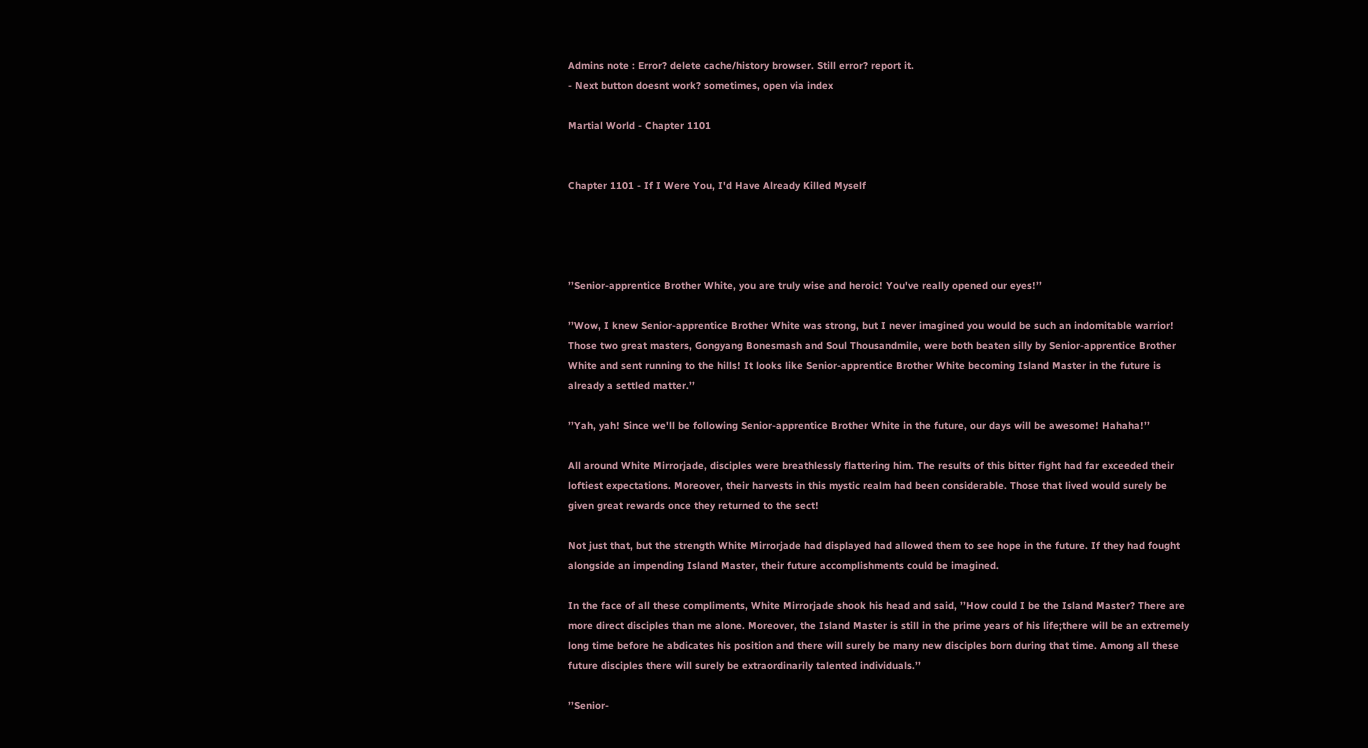Admins note : Error? delete cache/history browser. Still error? report it.
- Next button doesnt work? sometimes, open via index

Martial World - Chapter 1101


Chapter 1101 - If I Were You, I'd Have Already Killed Myself




’’Senior-apprentice Brother White, you are truly wise and heroic! You've really opened our eyes!’’

’’Wow, I knew Senior-apprentice Brother White was strong, but I never imagined you would be such an indomitable warrior! Those two great masters, Gongyang Bonesmash and Soul Thousandmile, were both beaten silly by Senior-apprentice Brother White and sent running to the hills! It looks like Senior-apprentice Brother White becoming Island Master in the future is already a settled matter.’’

’’Yah, yah! Since we'll be following Senior-apprentice Brother White in the future, our days will be awesome! Hahaha!’’

All around White Mirrorjade, disciples were breathlessly flattering him. The results of this bitter fight had far exceeded their loftiest expectations. Moreover, their harvests in this mystic realm had been considerable. Those that lived would surely be given great rewards once they returned to the sect!

Not just that, but the strength White Mirrorjade had displayed had allowed them to see hope in the future. If they had fought alongside an impending Island Master, their future accomplishments could be imagined.

In the face of all these compliments, White Mirrorjade shook his head and said, ’’How could I be the Island Master? There are more direct disciples than me alone. Moreover, the Island Master is still in the prime years of his life;there will be an extremely long time before he abdicates his position and there will surely be many new disciples born during that time. Among all these future disciples there will surely be extraordinarily talented individuals.’’

’’Senior-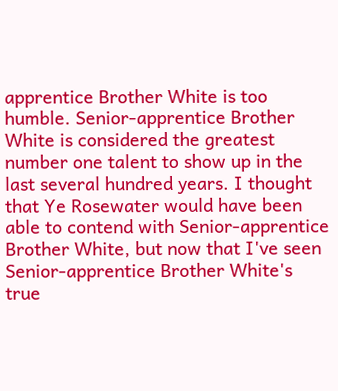apprentice Brother White is too humble. Senior-apprentice Brother White is considered the greatest number one talent to show up in the last several hundred years. I thought that Ye Rosewater would have been able to contend with Senior-apprentice Brother White, but now that I've seen Senior-apprentice Brother White's true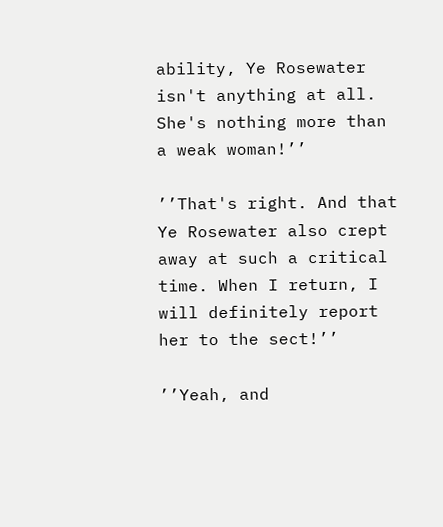ability, Ye Rosewater isn't anything at all. She's nothing more than a weak woman!’’

’’That's right. And that Ye Rosewater also crept away at such a critical time. When I return, I will definitely report her to the sect!’’

’’Yeah, and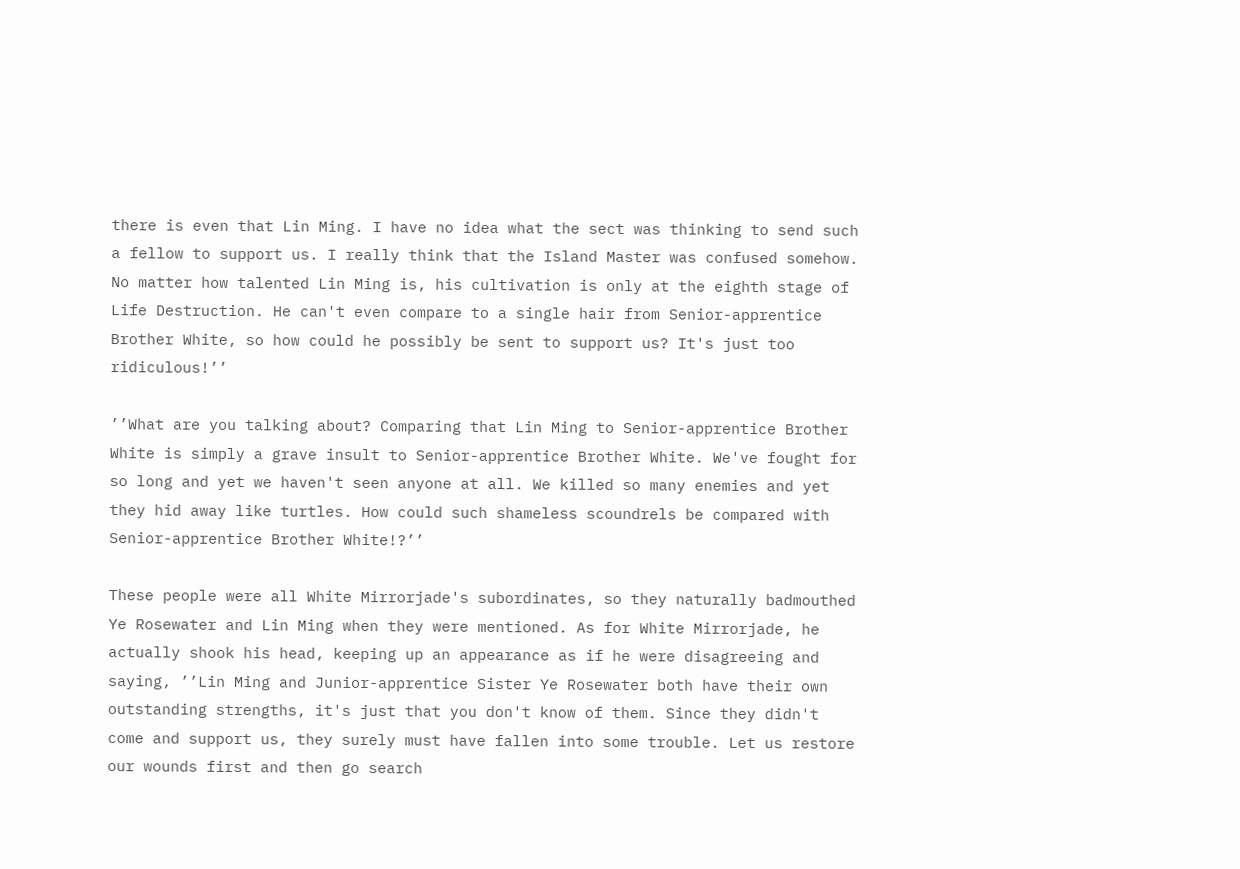there is even that Lin Ming. I have no idea what the sect was thinking to send such a fellow to support us. I really think that the Island Master was confused somehow. No matter how talented Lin Ming is, his cultivation is only at the eighth stage of Life Destruction. He can't even compare to a single hair from Senior-apprentice Brother White, so how could he possibly be sent to support us? It's just too ridiculous!’’

’’What are you talking about? Comparing that Lin Ming to Senior-apprentice Brother White is simply a grave insult to Senior-apprentice Brother White. We've fought for so long and yet we haven't seen anyone at all. We killed so many enemies and yet they hid away like turtles. How could such shameless scoundrels be compared with Senior-apprentice Brother White!?’’

These people were all White Mirrorjade's subordinates, so they naturally badmouthed Ye Rosewater and Lin Ming when they were mentioned. As for White Mirrorjade, he actually shook his head, keeping up an appearance as if he were disagreeing and saying, ’’Lin Ming and Junior-apprentice Sister Ye Rosewater both have their own outstanding strengths, it's just that you don't know of them. Since they didn't come and support us, they surely must have fallen into some trouble. Let us restore our wounds first and then go search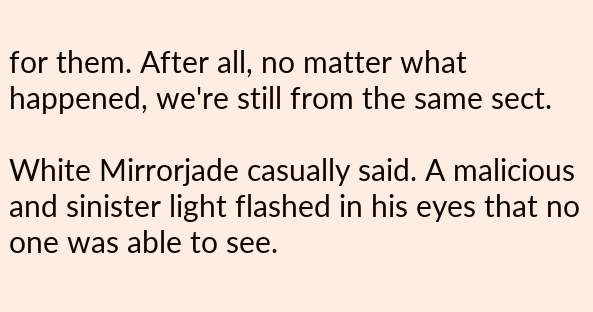for them. After all, no matter what happened, we're still from the same sect.

White Mirrorjade casually said. A malicious and sinister light flashed in his eyes that no one was able to see.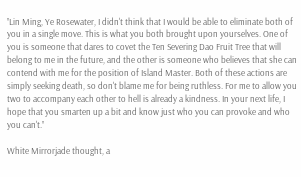’’Lin Ming, Ye Rosewater, I didn't think that I would be able to eliminate both of you in a single move. This is what you both brought upon yourselves. One of you is someone that dares to covet the Ten Severing Dao Fruit Tree that will belong to me in the future, and the other is someone who believes that she can contend with me for the position of Island Master. Both of these actions are simply seeking death, so don't blame me for being ruthless. For me to allow you two to accompany each other to hell is already a kindness. In your next life, I hope that you smarten up a bit and know just who you can provoke and who you can't.’’

White Mirrorjade thought, a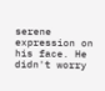serene expression on his face. He didn't worry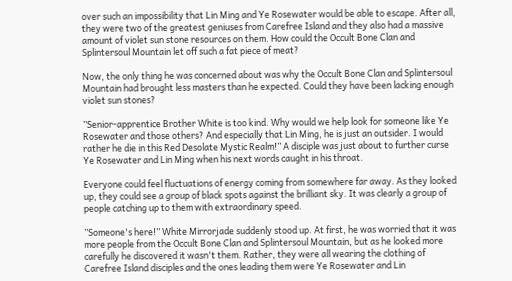over such an impossibility that Lin Ming and Ye Rosewater would be able to escape. After all, they were two of the greatest geniuses from Carefree Island and they also had a massive amount of violet sun stone resources on them. How could the Occult Bone Clan and Splintersoul Mountain let off such a fat piece of meat?

Now, the only thing he was concerned about was why the Occult Bone Clan and Splintersoul Mountain had brought less masters than he expected. Could they have been lacking enough violet sun stones?

’’Senior-apprentice Brother White is too kind. Why would we help look for someone like Ye Rosewater and those others? And especially that Lin Ming, he is just an outsider. I would rather he die in this Red Desolate Mystic Realm!’’ A disciple was just about to further curse Ye Rosewater and Lin Ming when his next words caught in his throat.

Everyone could feel fluctuations of energy coming from somewhere far away. As they looked up, they could see a group of black spots against the brilliant sky. It was clearly a group of people catching up to them with extraordinary speed.

’’Someone's here!’’ White Mirrorjade suddenly stood up. At first, he was worried that it was more people from the Occult Bone Clan and Splintersoul Mountain, but as he looked more carefully he discovered it wasn't them. Rather, they were all wearing the clothing of Carefree Island disciples and the ones leading them were Ye Rosewater and Lin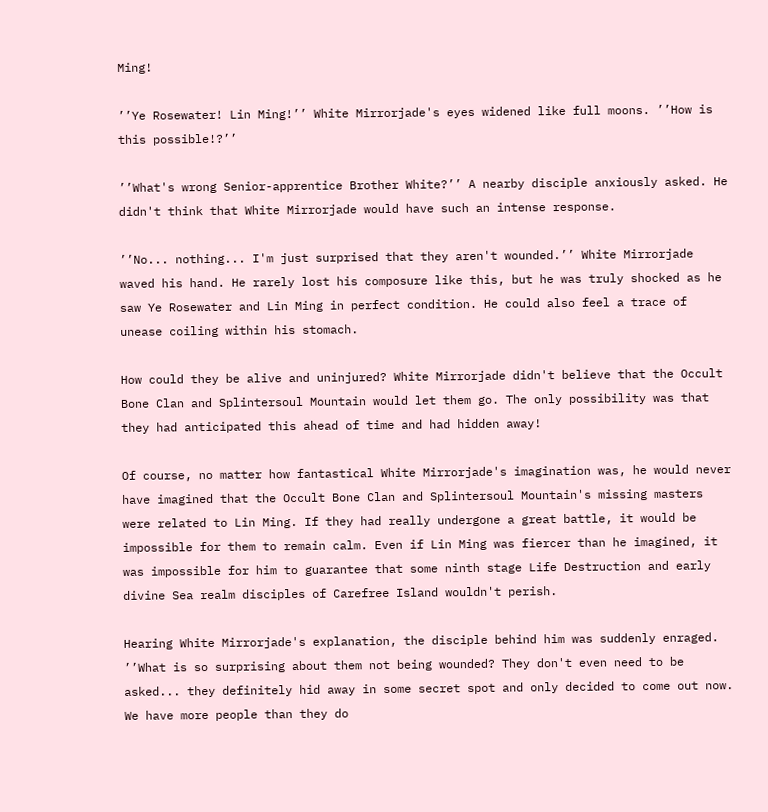Ming!

’’Ye Rosewater! Lin Ming!’’ White Mirrorjade's eyes widened like full moons. ’’How is this possible!?’’

’’What's wrong Senior-apprentice Brother White?’’ A nearby disciple anxiously asked. He didn't think that White Mirrorjade would have such an intense response.

’’No... nothing... I'm just surprised that they aren't wounded.’’ White Mirrorjade waved his hand. He rarely lost his composure like this, but he was truly shocked as he saw Ye Rosewater and Lin Ming in perfect condition. He could also feel a trace of unease coiling within his stomach.

How could they be alive and uninjured? White Mirrorjade didn't believe that the Occult Bone Clan and Splintersoul Mountain would let them go. The only possibility was that they had anticipated this ahead of time and had hidden away!

Of course, no matter how fantastical White Mirrorjade's imagination was, he would never have imagined that the Occult Bone Clan and Splintersoul Mountain's missing masters were related to Lin Ming. If they had really undergone a great battle, it would be impossible for them to remain calm. Even if Lin Ming was fiercer than he imagined, it was impossible for him to guarantee that some ninth stage Life Destruction and early divine Sea realm disciples of Carefree Island wouldn't perish.

Hearing White Mirrorjade's explanation, the disciple behind him was suddenly enraged. ’’What is so surprising about them not being wounded? They don't even need to be asked... they definitely hid away in some secret spot and only decided to come out now. We have more people than they do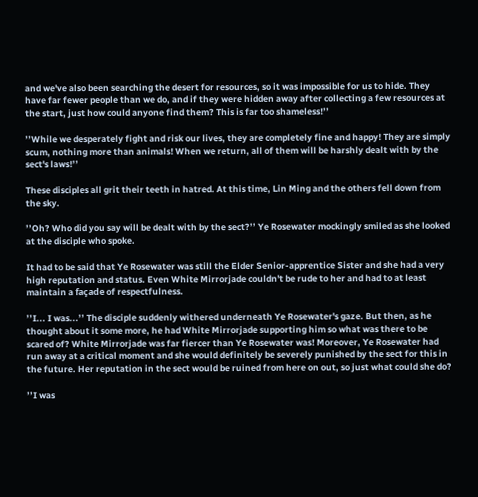and we've also been searching the desert for resources, so it was impossible for us to hide. They have far fewer people than we do, and if they were hidden away after collecting a few resources at the start, just how could anyone find them? This is far too shameless!’’

’’While we desperately fight and risk our lives, they are completely fine and happy! They are simply scum, nothing more than animals! When we return, all of them will be harshly dealt with by the sect's laws!’’

These disciples all grit their teeth in hatred. At this time, Lin Ming and the others fell down from the sky.

’’Oh? Who did you say will be dealt with by the sect?’’ Ye Rosewater mockingly smiled as she looked at the disciple who spoke.

It had to be said that Ye Rosewater was still the Elder Senior-apprentice Sister and she had a very high reputation and status. Even White Mirrorjade couldn't be rude to her and had to at least maintain a façade of respectfulness.

’’I... I was...’’ The disciple suddenly withered underneath Ye Rosewater's gaze. But then, as he thought about it some more, he had White Mirrorjade supporting him so what was there to be scared of? White Mirrorjade was far fiercer than Ye Rosewater was! Moreover, Ye Rosewater had run away at a critical moment and she would definitely be severely punished by the sect for this in the future. Her reputation in the sect would be ruined from here on out, so just what could she do?

’’I was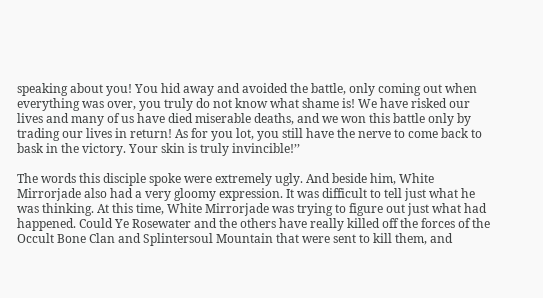speaking about you! You hid away and avoided the battle, only coming out when everything was over, you truly do not know what shame is! We have risked our lives and many of us have died miserable deaths, and we won this battle only by trading our lives in return! As for you lot, you still have the nerve to come back to bask in the victory. Your skin is truly invincible!’’

The words this disciple spoke were extremely ugly. And beside him, White Mirrorjade also had a very gloomy expression. It was difficult to tell just what he was thinking. At this time, White Mirrorjade was trying to figure out just what had happened. Could Ye Rosewater and the others have really killed off the forces of the Occult Bone Clan and Splintersoul Mountain that were sent to kill them, and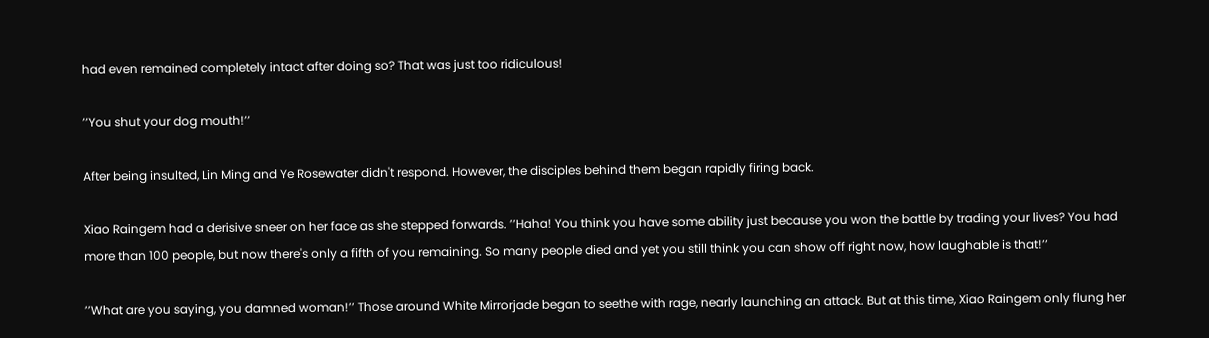had even remained completely intact after doing so? That was just too ridiculous!

’’You shut your dog mouth!’’

After being insulted, Lin Ming and Ye Rosewater didn't respond. However, the disciples behind them began rapidly firing back.

Xiao Raingem had a derisive sneer on her face as she stepped forwards. ’’Haha! You think you have some ability just because you won the battle by trading your lives? You had more than 100 people, but now there's only a fifth of you remaining. So many people died and yet you still think you can show off right now, how laughable is that!’’

’’What are you saying, you damned woman!’’ Those around White Mirrorjade began to seethe with rage, nearly launching an attack. But at this time, Xiao Raingem only flung her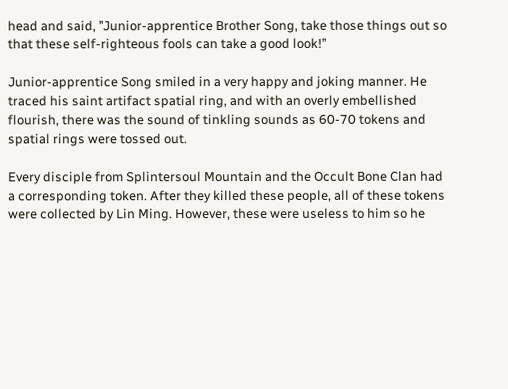head and said, ’’Junior-apprentice Brother Song, take those things out so that these self-righteous fools can take a good look!’’

Junior-apprentice Song smiled in a very happy and joking manner. He traced his saint artifact spatial ring, and with an overly embellished flourish, there was the sound of tinkling sounds as 60-70 tokens and spatial rings were tossed out.

Every disciple from Splintersoul Mountain and the Occult Bone Clan had a corresponding token. After they killed these people, all of these tokens were collected by Lin Ming. However, these were useless to him so he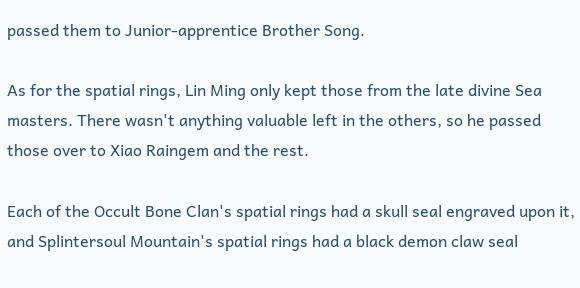passed them to Junior-apprentice Brother Song.

As for the spatial rings, Lin Ming only kept those from the late divine Sea masters. There wasn't anything valuable left in the others, so he passed those over to Xiao Raingem and the rest.

Each of the Occult Bone Clan's spatial rings had a skull seal engraved upon it, and Splintersoul Mountain's spatial rings had a black demon claw seal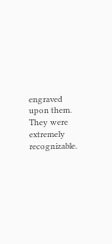engraved upon them. They were extremely recognizable.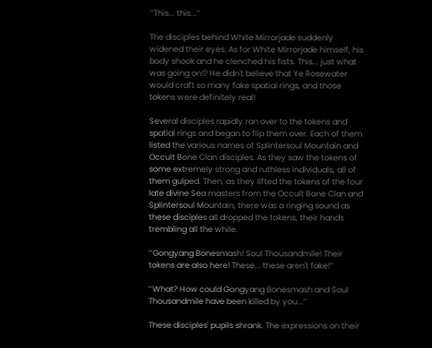’’This... this...’’

The disciples behind White Mirrorjade suddenly widened their eyes. As for White Mirrorjade himself, his body shook and he clenched his fists. This... just what was going on!? He didn't believe that Ye Rosewater would craft so many fake spatial rings, and those tokens were definitely real!

Several disciples rapidly ran over to the tokens and spatial rings and began to flip them over. Each of them listed the various names of Splintersoul Mountain and Occult Bone Clan disciples. As they saw the tokens of some extremely strong and ruthless individuals, all of them gulped. Then, as they lifted the tokens of the four late divine Sea masters from the Occult Bone Clan and Splintersoul Mountain, there was a ringing sound as these disciples all dropped the tokens, their hands trembling all the while.

’’Gongyang Bonesmash! Soul Thousandmile! Their tokens are also here! These... these aren't fake!’’

’’What? How could Gongyang Bonesmash and Soul Thousandmile have been killed by you...’’

These disciples' pupils shrank. The expressions on their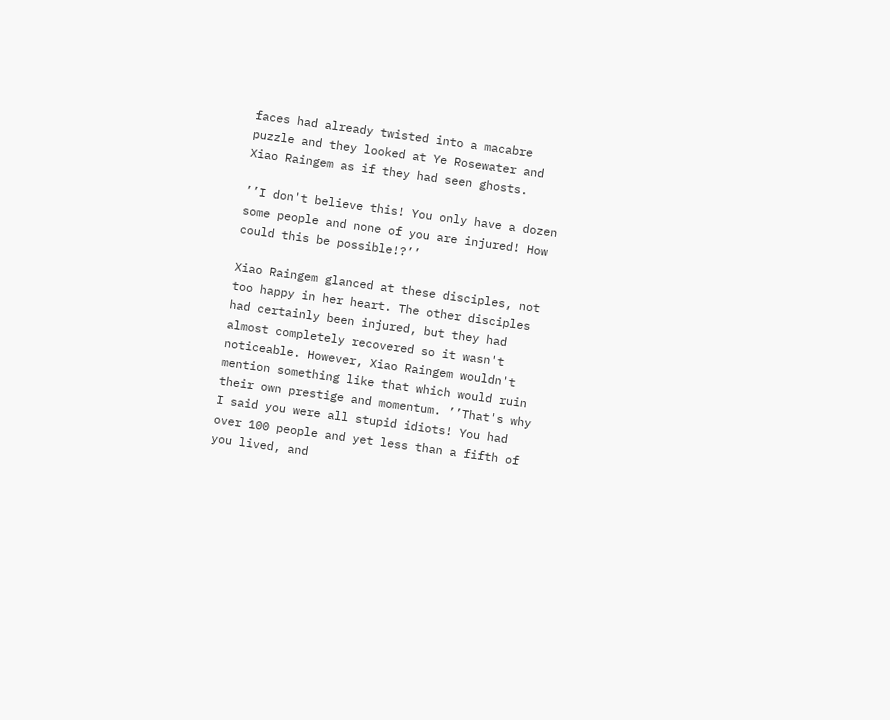faces had already twisted into a macabre puzzle and they looked at Ye Rosewater and Xiao Raingem as if they had seen ghosts.

’’I don't believe this! You only have a dozen some people and none of you are injured! How could this be possible!?’’

Xiao Raingem glanced at these disciples, not too happy in her heart. The other disciples had certainly been injured, but they had almost completely recovered so it wasn't noticeable. However, Xiao Raingem wouldn't mention something like that which would ruin their own prestige and momentum. ’’That's why I said you were all stupid idiots! You had over 100 people and yet less than a fifth of you lived, and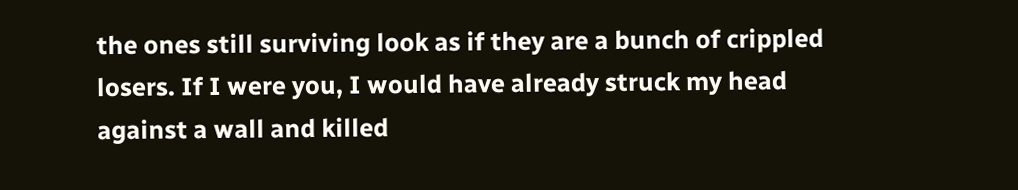the ones still surviving look as if they are a bunch of crippled losers. If I were you, I would have already struck my head against a wall and killed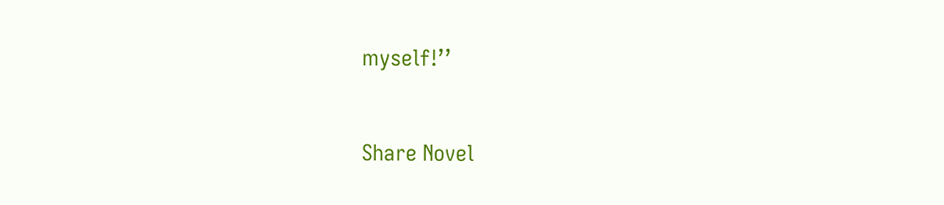myself!’’


Share Novel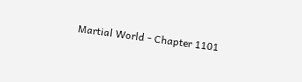Martial World - Chapter 1101